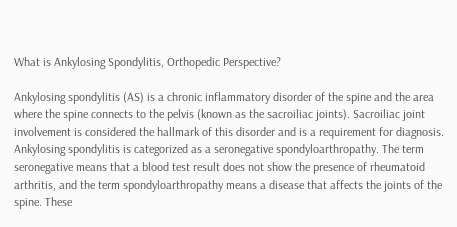What is Ankylosing Spondylitis, Orthopedic Perspective?

Ankylosing spondylitis (AS) is a chronic inflammatory disorder of the spine and the area where the spine connects to the pelvis (known as the sacroiliac joints). Sacroiliac joint involvement is considered the hallmark of this disorder and is a requirement for diagnosis. Ankylosing spondylitis is categorized as a seronegative spondyloarthropathy. The term seronegative means that a blood test result does not show the presence of rheumatoid arthritis, and the term spondyloarthropathy means a disease that affects the joints of the spine. These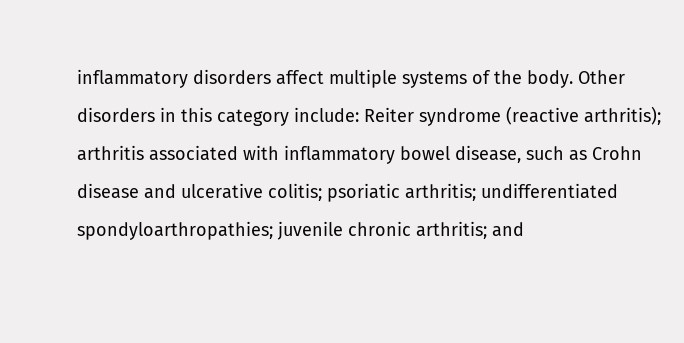inflammatory disorders affect multiple systems of the body. Other disorders in this category include: Reiter syndrome (reactive arthritis); arthritis associated with inflammatory bowel disease, such as Crohn disease and ulcerative colitis; psoriatic arthritis; undifferentiated spondyloarthropathies; juvenile chronic arthritis; and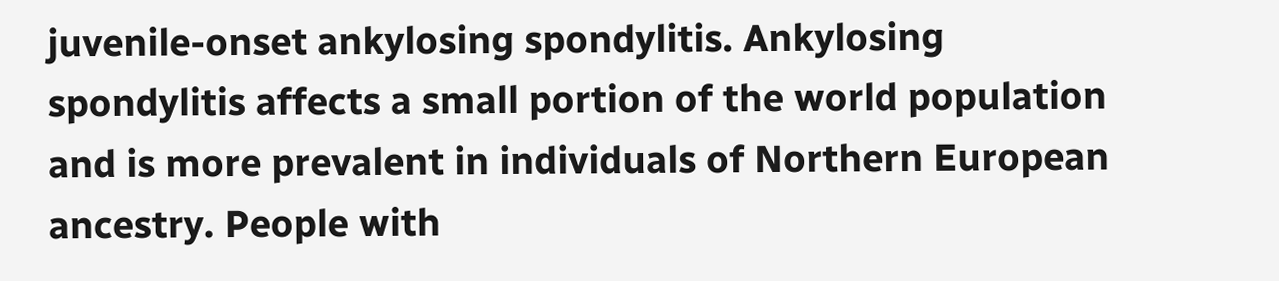juvenile-onset ankylosing spondylitis. Ankylosing spondylitis affects a small portion of the world population and is more prevalent in individuals of Northern European ancestry. People with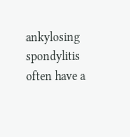ankylosing spondylitis often have a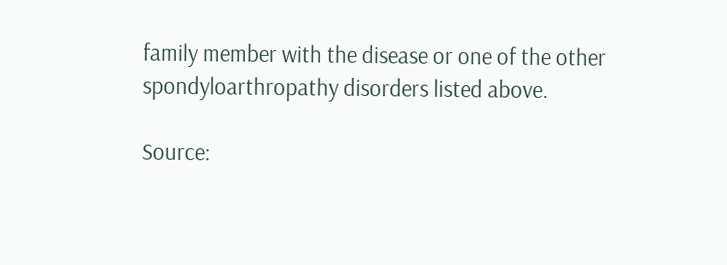family member with the disease or one of the other spondyloarthropathy disorders listed above.

Source: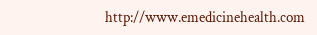http://www.emedicinehealth.com